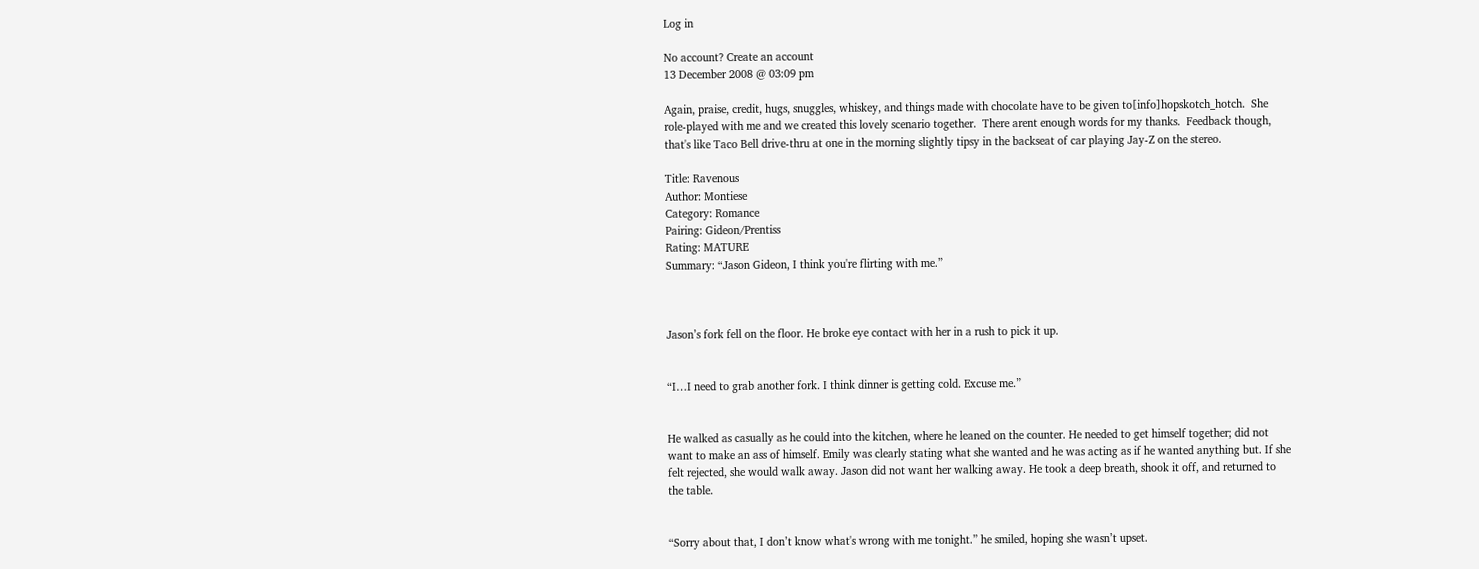Log in

No account? Create an account
13 December 2008 @ 03:09 pm

Again, praise, credit, hugs, snuggles, whiskey, and things made with chocolate have to be given to[info]hopskotch_hotch.  She role-played with me and we created this lovely scenario together.  There arent enough words for my thanks.  Feedback though, that's like Taco Bell drive-thru at one in the morning slightly tipsy in the backseat of car playing Jay-Z on the stereo.

Title: Ravenous
Author: Montiese
Category: Romance
Pairing: Gideon/Prentiss
Rating: MATURE
Summary: “Jason Gideon, I think you're flirting with me.”



Jason’s fork fell on the floor. He broke eye contact with her in a rush to pick it up.


“I…I need to grab another fork. I think dinner is getting cold. Excuse me.”


He walked as casually as he could into the kitchen, where he leaned on the counter. He needed to get himself together; did not want to make an ass of himself. Emily was clearly stating what she wanted and he was acting as if he wanted anything but. If she felt rejected, she would walk away. Jason did not want her walking away. He took a deep breath, shook it off, and returned to the table.


“Sorry about that, I don’t know what's wrong with me tonight.” he smiled, hoping she wasn’t upset.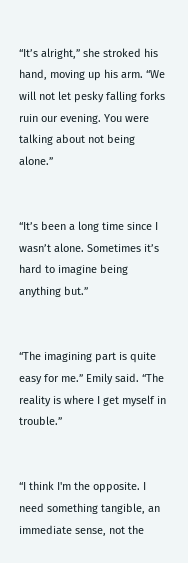“It’s alright,” she stroked his hand, moving up his arm. “We will not let pesky falling forks ruin our evening. You were talking about not being alone.”


“It’s been a long time since I wasn’t alone. Sometimes it’s hard to imagine being anything but.”


“The imagining part is quite easy for me.” Emily said. “The reality is where I get myself in trouble.”


“I think I'm the opposite. I need something tangible, an immediate sense, not the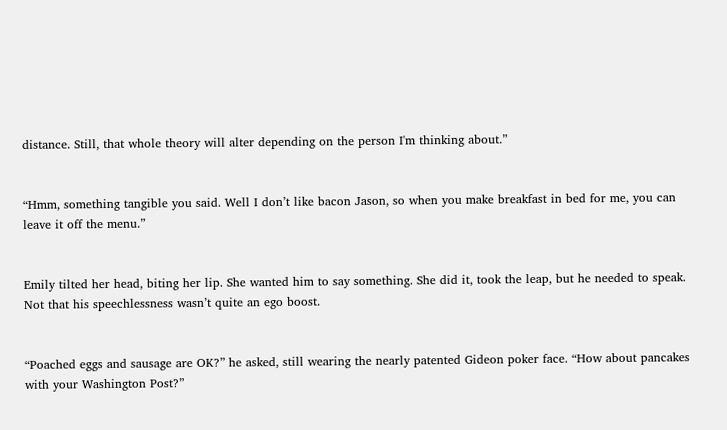distance. Still, that whole theory will alter depending on the person I'm thinking about.”


“Hmm, something tangible you said. Well I don’t like bacon Jason, so when you make breakfast in bed for me, you can leave it off the menu.”


Emily tilted her head, biting her lip. She wanted him to say something. She did it, took the leap, but he needed to speak. Not that his speechlessness wasn’t quite an ego boost.


“Poached eggs and sausage are OK?” he asked, still wearing the nearly patented Gideon poker face. “How about pancakes with your Washington Post?”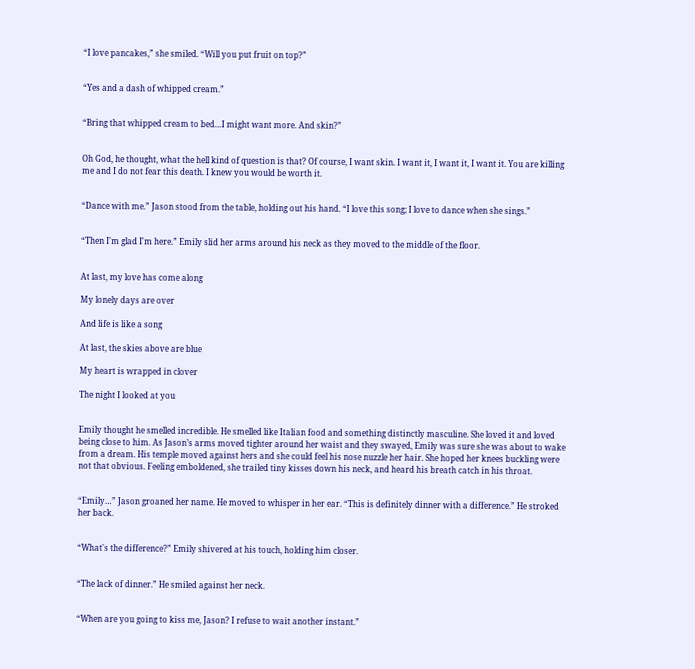“I love pancakes,” she smiled. “Will you put fruit on top?”


“Yes and a dash of whipped cream.”


“Bring that whipped cream to bed…I might want more. And skin?”


Oh God, he thought, what the hell kind of question is that? Of course, I want skin. I want it, I want it, I want it. You are killing me and I do not fear this death. I knew you would be worth it.


“Dance with me.” Jason stood from the table, holding out his hand. “I love this song; I love to dance when she sings.”


“Then I'm glad I'm here.” Emily slid her arms around his neck as they moved to the middle of the floor.


At last, my love has come along

My lonely days are over

And life is like a song

At last, the skies above are blue

My heart is wrapped in clover

The night I looked at you


Emily thought he smelled incredible. He smelled like Italian food and something distinctly masculine. She loved it and loved being close to him. As Jason’s arms moved tighter around her waist and they swayed, Emily was sure she was about to wake from a dream. His temple moved against hers and she could feel his nose nuzzle her hair. She hoped her knees buckling were not that obvious. Feeling emboldened, she trailed tiny kisses down his neck, and heard his breath catch in his throat.


“Emily…” Jason groaned her name. He moved to whisper in her ear. “This is definitely dinner with a difference.” He stroked her back.


“What's the difference?” Emily shivered at his touch, holding him closer.


“The lack of dinner.” He smiled against her neck.


“When are you going to kiss me, Jason? I refuse to wait another instant.”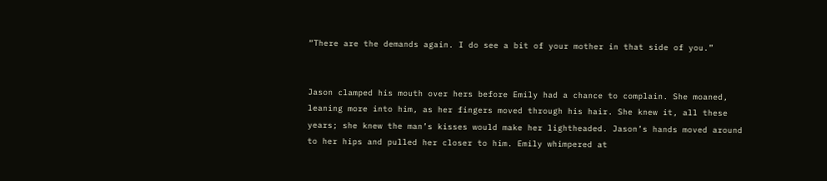“There are the demands again. I do see a bit of your mother in that side of you.”


Jason clamped his mouth over hers before Emily had a chance to complain. She moaned, leaning more into him, as her fingers moved through his hair. She knew it, all these years; she knew the man’s kisses would make her lightheaded. Jason’s hands moved around to her hips and pulled her closer to him. Emily whimpered at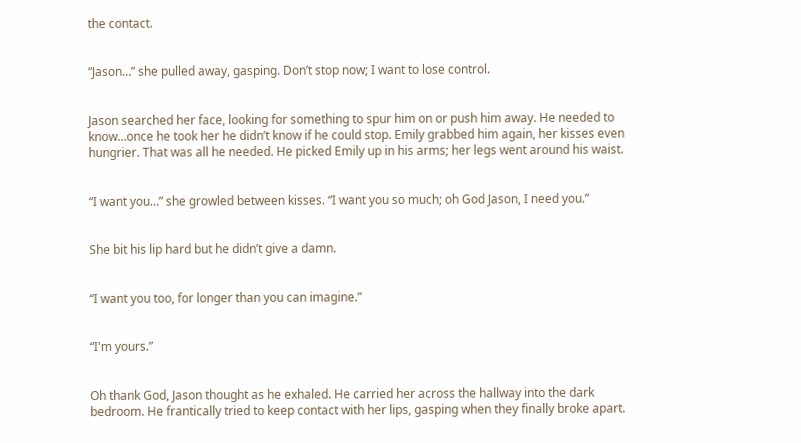the contact.


“Jason…” she pulled away, gasping. Don’t stop now; I want to lose control.


Jason searched her face, looking for something to spur him on or push him away. He needed to know…once he took her he didn’t know if he could stop. Emily grabbed him again, her kisses even hungrier. That was all he needed. He picked Emily up in his arms; her legs went around his waist.


“I want you…” she growled between kisses. “I want you so much; oh God Jason, I need you.”


She bit his lip hard but he didn’t give a damn.


“I want you too, for longer than you can imagine.”


“I'm yours.”


Oh thank God, Jason thought as he exhaled. He carried her across the hallway into the dark bedroom. He frantically tried to keep contact with her lips, gasping when they finally broke apart.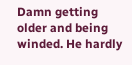Damn getting older and being winded. He hardly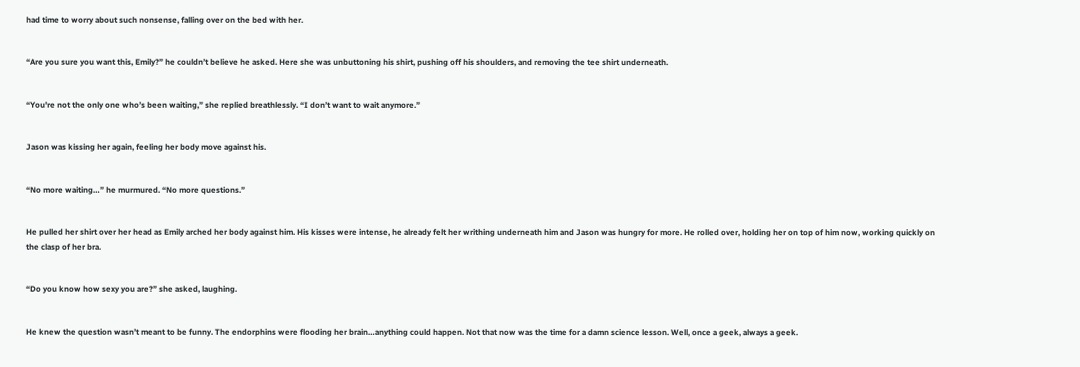had time to worry about such nonsense, falling over on the bed with her.


“Are you sure you want this, Emily?” he couldn’t believe he asked. Here she was unbuttoning his shirt, pushing off his shoulders, and removing the tee shirt underneath.


“You're not the only one who’s been waiting,” she replied breathlessly. “I don’t want to wait anymore.”


Jason was kissing her again, feeling her body move against his.


“No more waiting…” he murmured. “No more questions.”


He pulled her shirt over her head as Emily arched her body against him. His kisses were intense, he already felt her writhing underneath him and Jason was hungry for more. He rolled over, holding her on top of him now, working quickly on the clasp of her bra.


“Do you know how sexy you are?” she asked, laughing.


He knew the question wasn’t meant to be funny. The endorphins were flooding her brain…anything could happen. Not that now was the time for a damn science lesson. Well, once a geek, always a geek.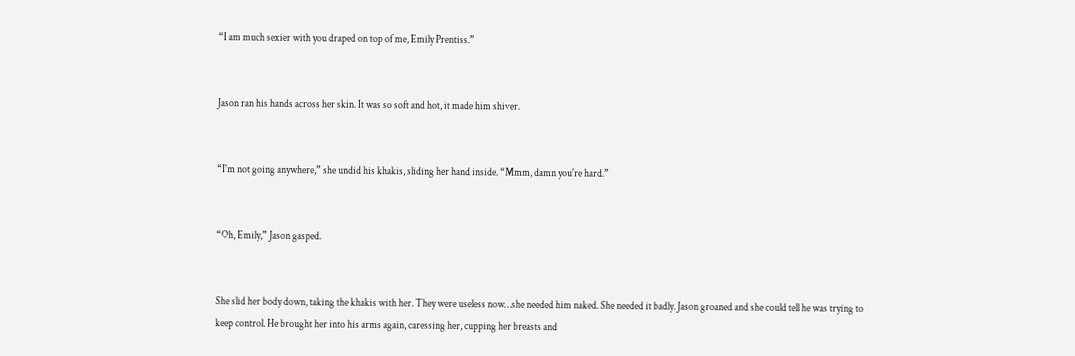“I am much sexier with you draped on top of me, Emily Prentiss.”


Jason ran his hands across her skin. It was so soft and hot, it made him shiver.


“I'm not going anywhere,” she undid his khakis, sliding her hand inside. “Mmm, damn you're hard.”


“Oh, Emily,” Jason gasped.


She slid her body down, taking the khakis with her. They were useless now…she needed him naked. She needed it badly. Jason groaned and she could tell he was trying to keep control. He brought her into his arms again, caressing her, cupping her breasts and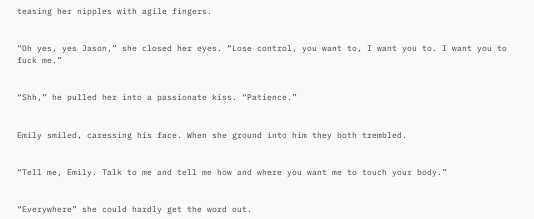teasing her nipples with agile fingers.


“Oh yes, yes Jason,” she closed her eyes. “Lose control, you want to, I want you to. I want you to fuck me.”


“Shh,” he pulled her into a passionate kiss. “Patience.”


Emily smiled, caressing his face. When she ground into him they both trembled.


“Tell me, Emily. Talk to me and tell me how and where you want me to touch your body.”


“Everywhere” she could hardly get the word out.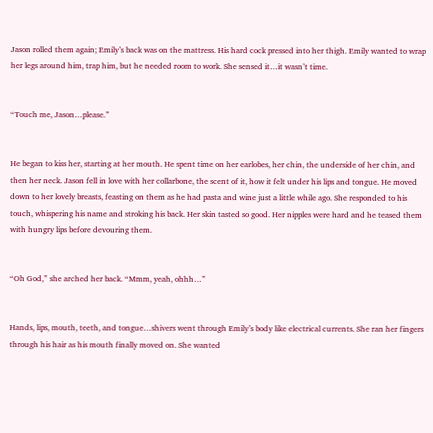Jason rolled them again; Emily’s back was on the mattress. His hard cock pressed into her thigh. Emily wanted to wrap her legs around him, trap him, but he needed room to work. She sensed it…it wasn’t time.


“Touch me, Jason…please.”


He began to kiss her, starting at her mouth. He spent time on her earlobes, her chin, the underside of her chin, and then her neck. Jason fell in love with her collarbone, the scent of it, how it felt under his lips and tongue. He moved down to her lovely breasts, feasting on them as he had pasta and wine just a little while ago. She responded to his touch, whispering his name and stroking his back. Her skin tasted so good. Her nipples were hard and he teased them with hungry lips before devouring them.


“Oh God,” she arched her back. “Mmm, yeah, ohhh…”


Hands, lips, mouth, teeth, and tongue…shivers went through Emily’s body like electrical currents. She ran her fingers through his hair as his mouth finally moved on. She wanted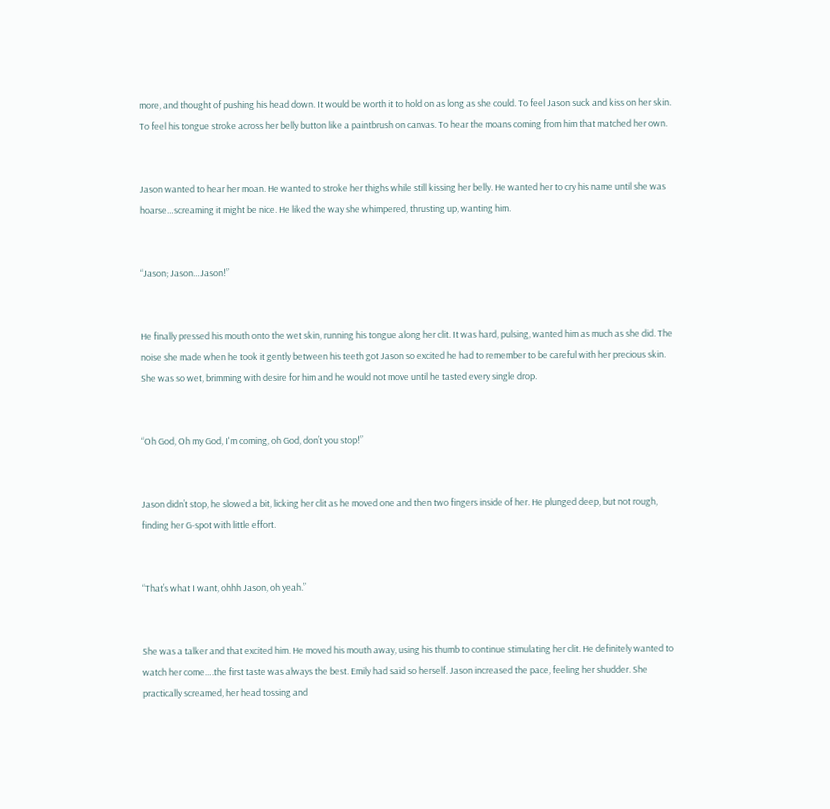more, and thought of pushing his head down. It would be worth it to hold on as long as she could. To feel Jason suck and kiss on her skin. To feel his tongue stroke across her belly button like a paintbrush on canvas. To hear the moans coming from him that matched her own.


Jason wanted to hear her moan. He wanted to stroke her thighs while still kissing her belly. He wanted her to cry his name until she was hoarse…screaming it might be nice. He liked the way she whimpered, thrusting up, wanting him.


“Jason; Jason…Jason!”


He finally pressed his mouth onto the wet skin, running his tongue along her clit. It was hard, pulsing, wanted him as much as she did. The noise she made when he took it gently between his teeth got Jason so excited he had to remember to be careful with her precious skin. She was so wet, brimming with desire for him and he would not move until he tasted every single drop.


“Oh God, Oh my God, I'm coming, oh God, don’t you stop!”


Jason didn’t stop, he slowed a bit, licking her clit as he moved one and then two fingers inside of her. He plunged deep, but not rough, finding her G-spot with little effort.


“That’s what I want, ohhh Jason, oh yeah.”


She was a talker and that excited him. He moved his mouth away, using his thumb to continue stimulating her clit. He definitely wanted to watch her come….the first taste was always the best. Emily had said so herself. Jason increased the pace, feeling her shudder. She practically screamed, her head tossing and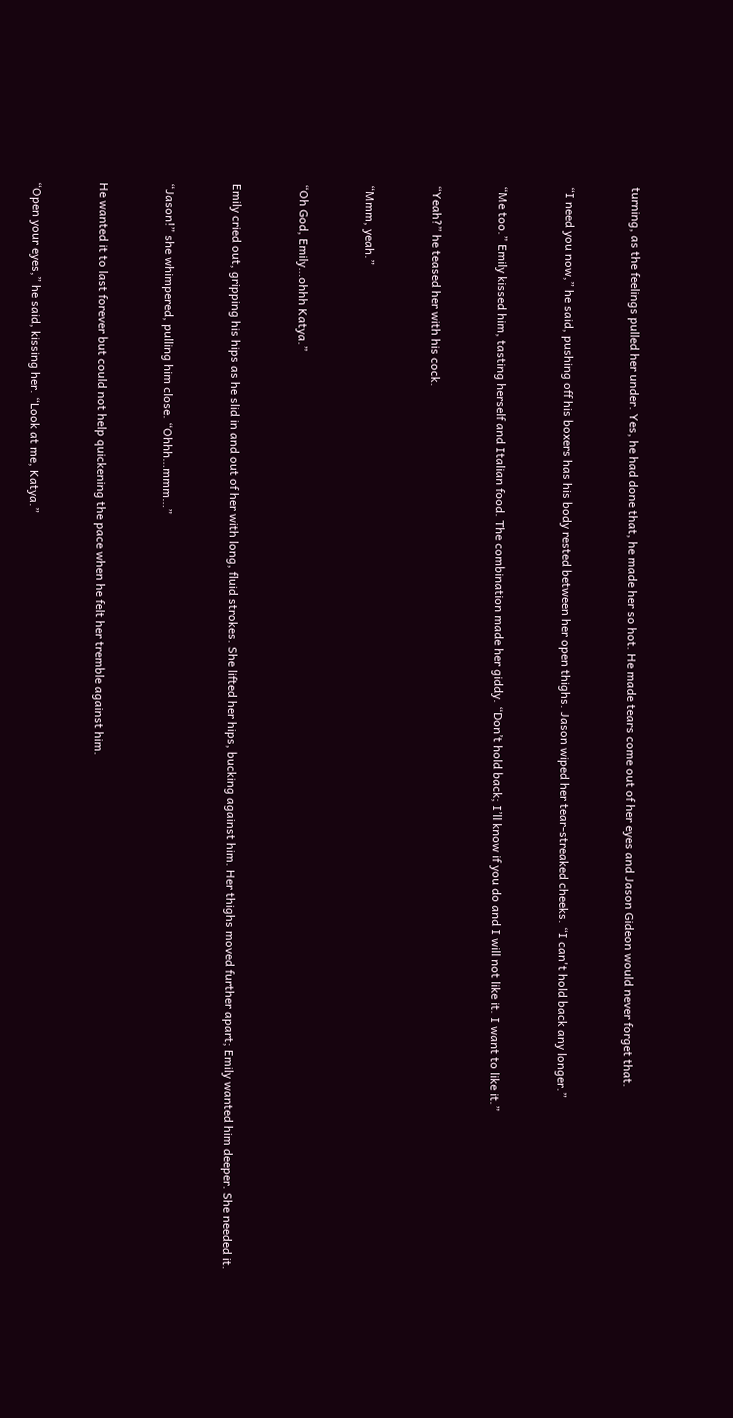turning, as the feelings pulled her under. Yes, he had done that, he made her so hot. He made tears come out of her eyes and Jason Gideon would never forget that.


“I need you now,” he said, pushing off his boxers has his body rested between her open thighs. Jason wiped her tear-streaked cheeks. “I can't hold back any longer.”


“Me too.” Emily kissed him, tasting herself and Italian food. The combination made her giddy. “Don’t hold back; I’ll know if you do and I will not like it. I want to like it.”


“Yeah?” he teased her with his cock.


“Mmm, yeah.”


“Oh God, Emily…ohhh Katya.”


Emily cried out, gripping his hips as he slid in and out of her with long, fluid strokes. She lifted her hips, bucking against him. Her thighs moved further apart; Emily wanted him deeper. She needed it.


“Jason!” she whimpered, pulling him close. “Ohhh…mmm…”


He wanted it to last forever but could not help quickening the pace when he felt her tremble against him.


“Open your eyes,” he said, kissing her. “Look at me, Katya.”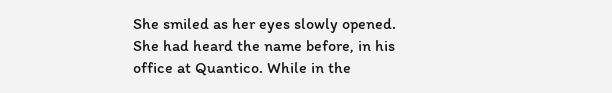She smiled as her eyes slowly opened. She had heard the name before, in his office at Quantico. While in the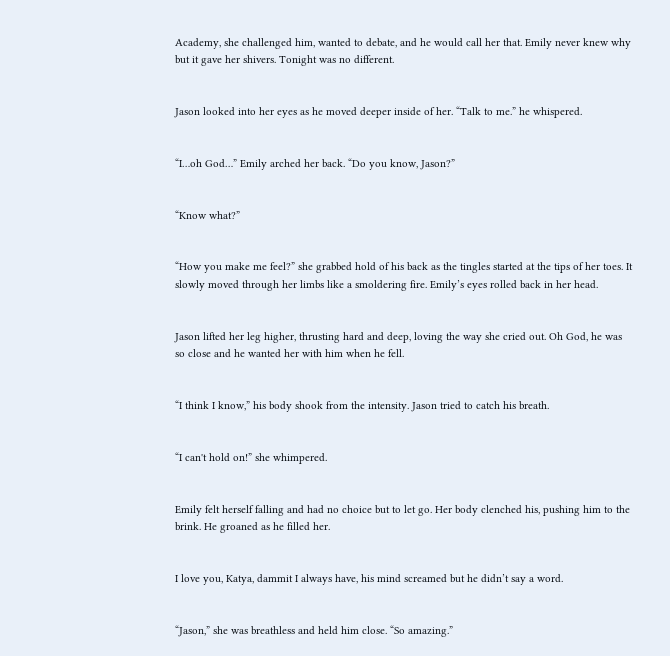Academy, she challenged him, wanted to debate, and he would call her that. Emily never knew why but it gave her shivers. Tonight was no different.


Jason looked into her eyes as he moved deeper inside of her. “Talk to me.” he whispered.


“I…oh God…” Emily arched her back. “Do you know, Jason?”


“Know what?”


“How you make me feel?” she grabbed hold of his back as the tingles started at the tips of her toes. It slowly moved through her limbs like a smoldering fire. Emily’s eyes rolled back in her head.


Jason lifted her leg higher, thrusting hard and deep, loving the way she cried out. Oh God, he was so close and he wanted her with him when he fell.


“I think I know,” his body shook from the intensity. Jason tried to catch his breath.


“I can't hold on!” she whimpered.


Emily felt herself falling and had no choice but to let go. Her body clenched his, pushing him to the brink. He groaned as he filled her.


I love you, Katya, dammit I always have, his mind screamed but he didn’t say a word.


“Jason,” she was breathless and held him close. “So amazing.”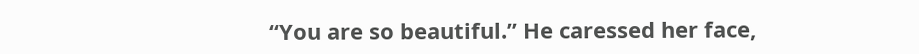“You are so beautiful.” He caressed her face,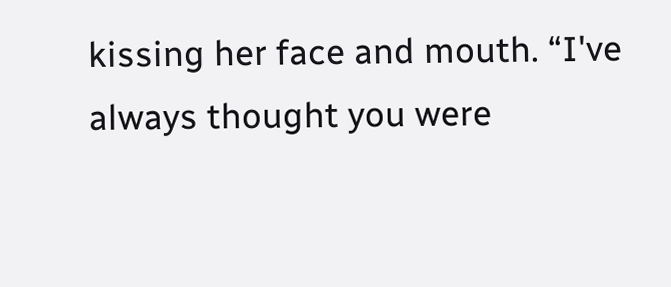kissing her face and mouth. “I've always thought you were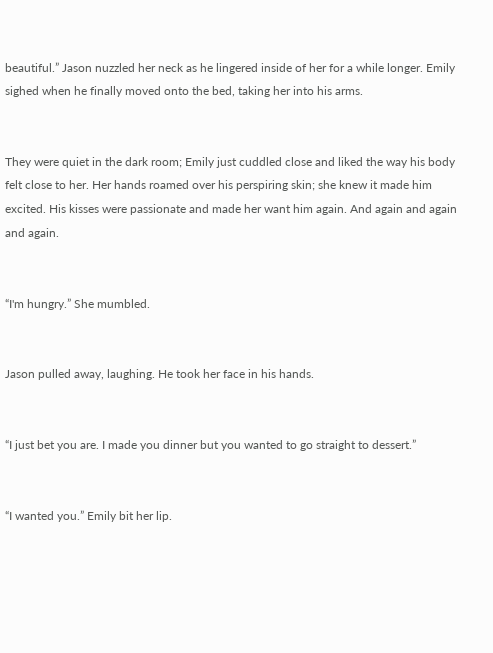beautiful.” Jason nuzzled her neck as he lingered inside of her for a while longer. Emily sighed when he finally moved onto the bed, taking her into his arms.


They were quiet in the dark room; Emily just cuddled close and liked the way his body felt close to her. Her hands roamed over his perspiring skin; she knew it made him excited. His kisses were passionate and made her want him again. And again and again and again.


“I'm hungry.” She mumbled.


Jason pulled away, laughing. He took her face in his hands.


“I just bet you are. I made you dinner but you wanted to go straight to dessert.”


“I wanted you.” Emily bit her lip.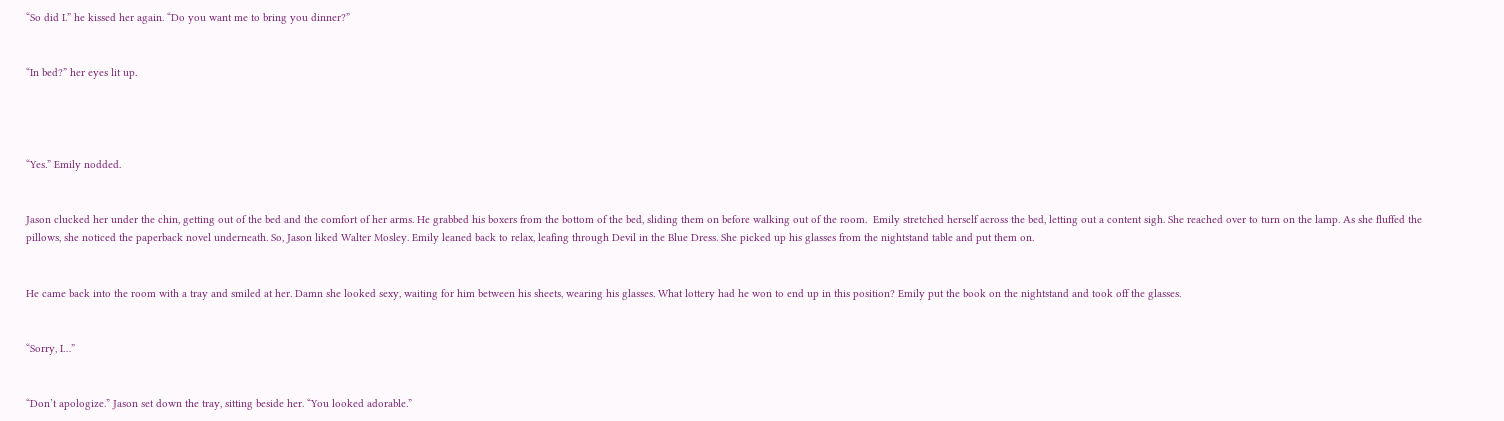“So did I.” he kissed her again. “Do you want me to bring you dinner?”


“In bed?” her eyes lit up.




“Yes.” Emily nodded.


Jason clucked her under the chin, getting out of the bed and the comfort of her arms. He grabbed his boxers from the bottom of the bed, sliding them on before walking out of the room.  Emily stretched herself across the bed, letting out a content sigh. She reached over to turn on the lamp. As she fluffed the pillows, she noticed the paperback novel underneath. So, Jason liked Walter Mosley. Emily leaned back to relax, leafing through Devil in the Blue Dress. She picked up his glasses from the nightstand table and put them on.


He came back into the room with a tray and smiled at her. Damn she looked sexy, waiting for him between his sheets, wearing his glasses. What lottery had he won to end up in this position? Emily put the book on the nightstand and took off the glasses.


“Sorry, I…”


“Don’t apologize.” Jason set down the tray, sitting beside her. “You looked adorable.”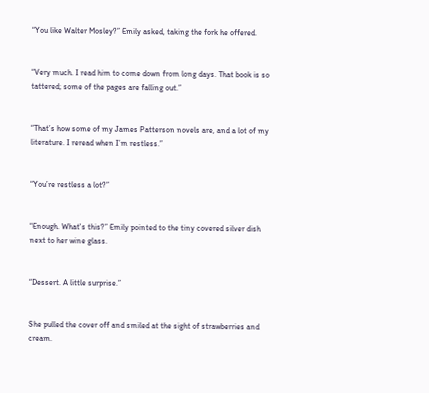“You like Walter Mosley?” Emily asked, taking the fork he offered.


“Very much. I read him to come down from long days. That book is so tattered; some of the pages are falling out.”


“That’s how some of my James Patterson novels are, and a lot of my literature. I reread when I’m restless.”


“You’re restless a lot?”


“Enough. What's this?” Emily pointed to the tiny covered silver dish next to her wine glass.


“Dessert. A little surprise.”


She pulled the cover off and smiled at the sight of strawberries and cream.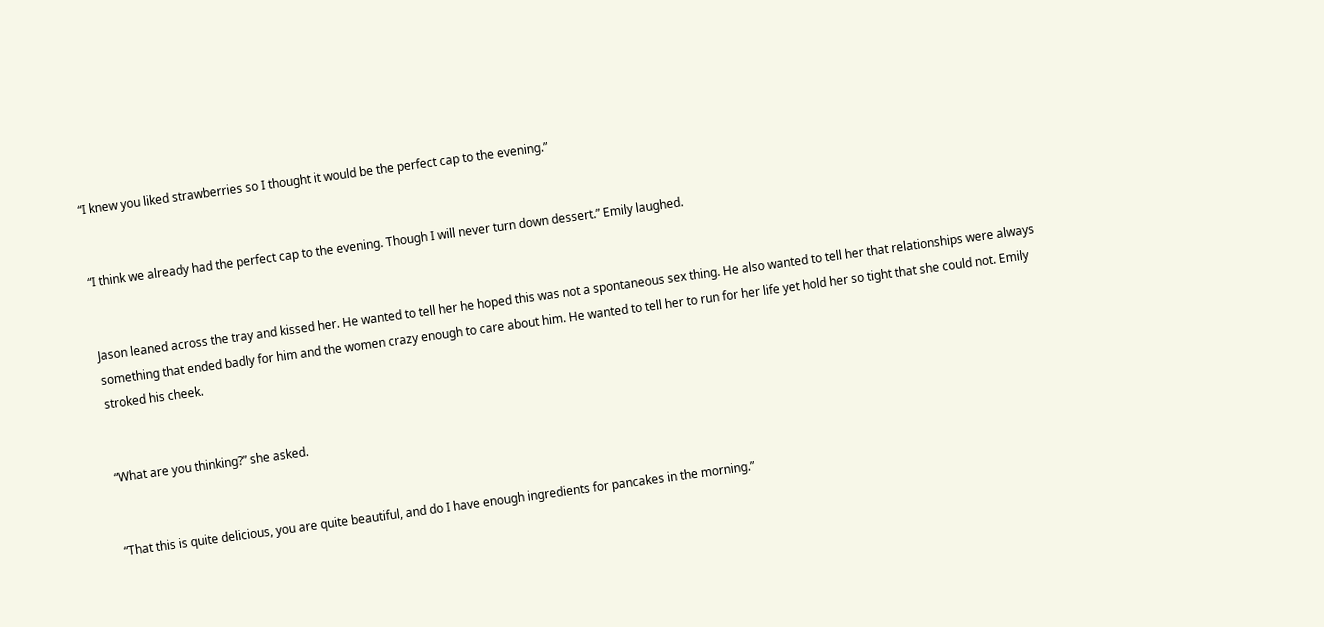“I knew you liked strawberries so I thought it would be the perfect cap to the evening.”


“I think we already had the perfect cap to the evening. Though I will never turn down dessert.” Emily laughed.


Jason leaned across the tray and kissed her. He wanted to tell her he hoped this was not a spontaneous sex thing. He also wanted to tell her that relationships were always something that ended badly for him and the women crazy enough to care about him. He wanted to tell her to run for her life yet hold her so tight that she could not. Emily stroked his cheek.


“What are you thinking?” she asked.


“That this is quite delicious, you are quite beautiful, and do I have enough ingredients for pancakes in the morning.”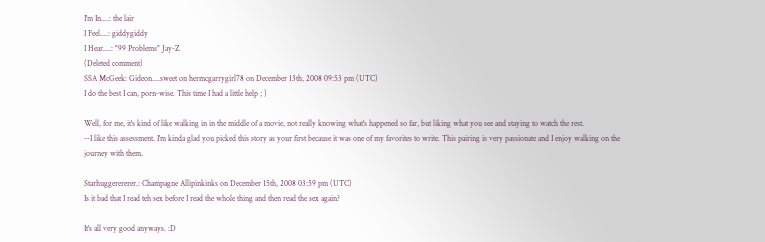I'm In....: the lair
I Feel....: giddygiddy
I Hear....: "99 Problems" Jay-Z
(Deleted comment)
SSA McGeek: Gideon....sweet on hermcgarrygirl78 on December 13th, 2008 09:53 pm (UTC)
I do the best I can, porn-wise. This time I had a little help ; )

Well, for me, it's kind of like walking in in the middle of a movie, not really knowing what's happened so far, but liking what you see and staying to watch the rest.
--I like this assessment. I'm kinda glad you picked this story as your first because it was one of my favorites to write. This pairing is very passionate and I enjoy walking on the journey with them.

Starhuggerererer.: Champagne Allipinkinks on December 15th, 2008 03:59 pm (UTC)
Is it bad that I read teh sex before I read the whole thing and then read the sex again?

It's all very good anyways. :D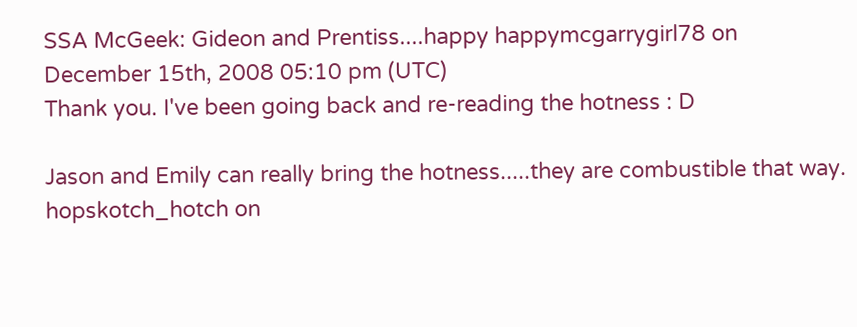SSA McGeek: Gideon and Prentiss....happy happymcgarrygirl78 on December 15th, 2008 05:10 pm (UTC)
Thank you. I've been going back and re-reading the hotness : D

Jason and Emily can really bring the hotness.....they are combustible that way.
hopskotch_hotch on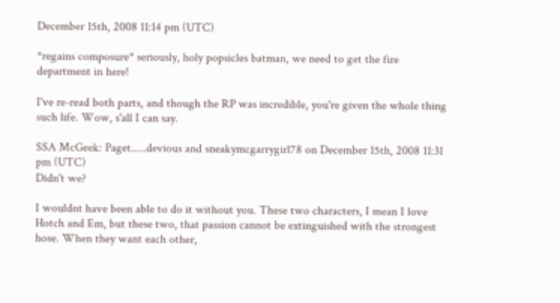December 15th, 2008 11:14 pm (UTC)

*regains composure* seriously, holy popsicles batman, we need to get the fire department in here!

I've re-read both parts, and though the RP was incredible, you're given the whole thing such life. Wow, s'all I can say.

SSA McGeek: Paget.....devious and sneakymcgarrygirl78 on December 15th, 2008 11:31 pm (UTC)
Didn't we?

I wouldnt have been able to do it without you. These two characters, I mean I love Hotch and Em, but these two, that passion cannot be extinguished with the strongest hose. When they want each other,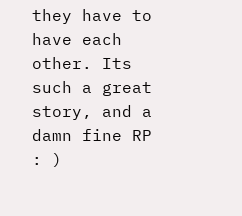they have to have each other. Its such a great story, and a damn fine RP : )